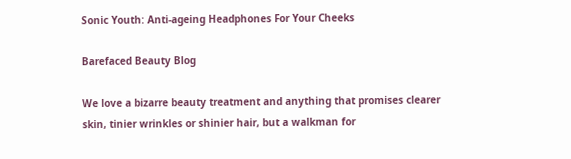Sonic Youth: Anti-ageing Headphones For Your Cheeks

Barefaced Beauty Blog

We love a bizarre beauty treatment and anything that promises clearer skin, tinier wrinkles or shinier hair, but a walkman for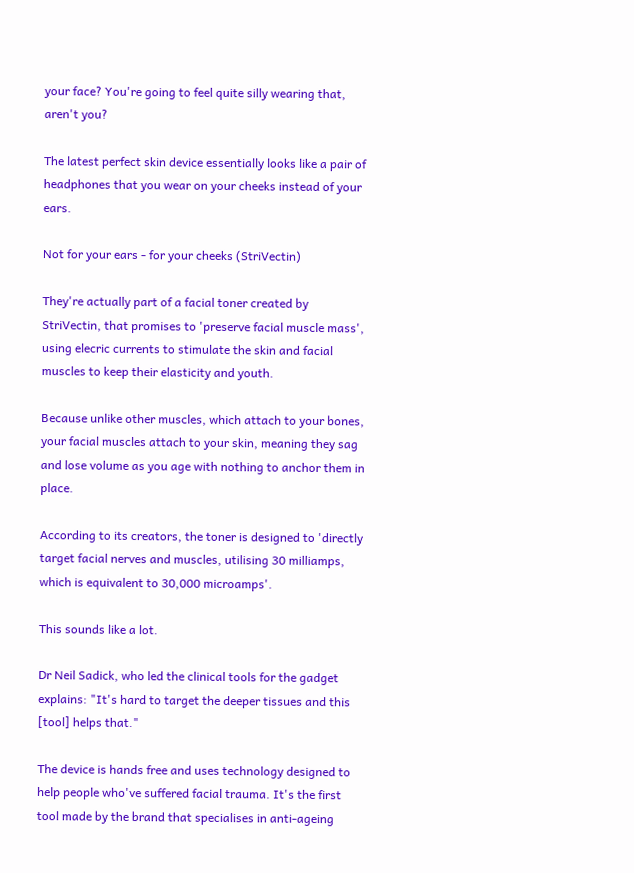your face? You're going to feel quite silly wearing that, aren't you?

The latest perfect skin device essentially looks like a pair of headphones that you wear on your cheeks instead of your ears.

Not for your ears - for your cheeks (StriVectin)

They're actually part of a facial toner created by StriVectin, that promises to 'preserve facial muscle mass', using elecric currents to stimulate the skin and facial muscles to keep their elasticity and youth.

Because unlike other muscles, which attach to your bones, your facial muscles attach to your skin, meaning they sag and lose volume as you age with nothing to anchor them in place.

According to its creators, the toner is designed to 'directly target facial nerves and muscles, utilising 30 milliamps, which is equivalent to 30,000 microamps'.

This sounds like a lot.

Dr Neil Sadick, who led the clinical tools for the gadget explains: "It's hard to target the deeper tissues and this [tool] helps that."

The device is hands free and uses technology designed to help people who've suffered facial trauma. It's the first tool made by the brand that specialises in anti-ageing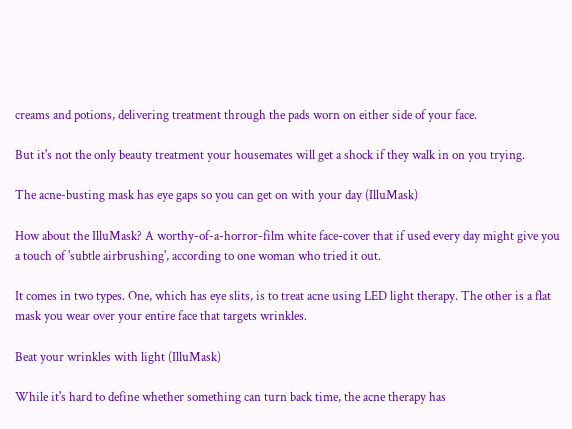creams and potions, delivering treatment through the pads worn on either side of your face.

But it's not the only beauty treatment your housemates will get a shock if they walk in on you trying.

The acne-busting mask has eye gaps so you can get on with your day (IlluMask)

How about the IlluMask? A worthy-of-a-horror-film white face-cover that if used every day might give you a touch of 'subtle airbrushing', according to one woman who tried it out.

It comes in two types. One, which has eye slits, is to treat acne using LED light therapy. The other is a flat mask you wear over your entire face that targets wrinkles.

Beat your wrinkles with light (IlluMask)

While it's hard to define whether something can turn back time, the acne therapy has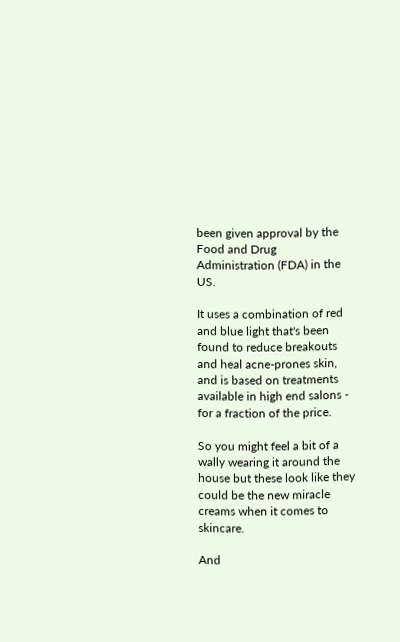been given approval by the Food and Drug Administration (FDA) in the US.

It uses a combination of red and blue light that's been found to reduce breakouts and heal acne-prones skin, and is based on treatments available in high end salons - for a fraction of the price.

So you might feel a bit of a wally wearing it around the house but these look like they could be the new miracle creams when it comes to skincare.

And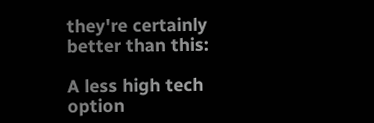they're certainly better than this:

A less high tech option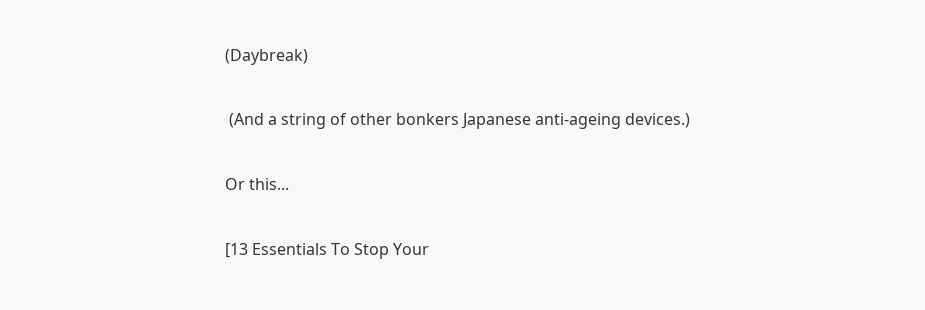(Daybreak)

 (And a string of other bonkers Japanese anti-ageing devices.)

Or this...

[13 Essentials To Stop Your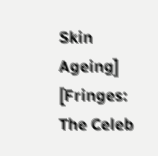Skin Ageing]
[Fringes: The Celeb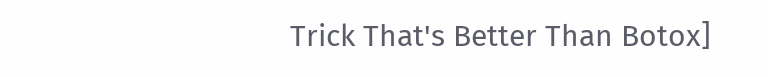Trick That's Better Than Botox]